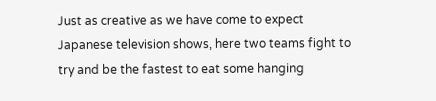Just as creative as we have come to expect Japanese television shows, here two teams fight to try and be the fastest to eat some hanging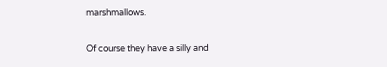marshmallows.

Of course they have a silly and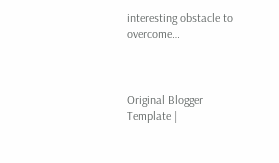interesting obstacle to overcome…



Original Blogger Template |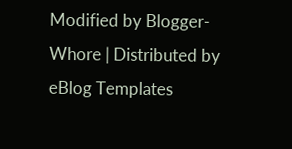Modified by Blogger-Whore | Distributed by eBlog Templates